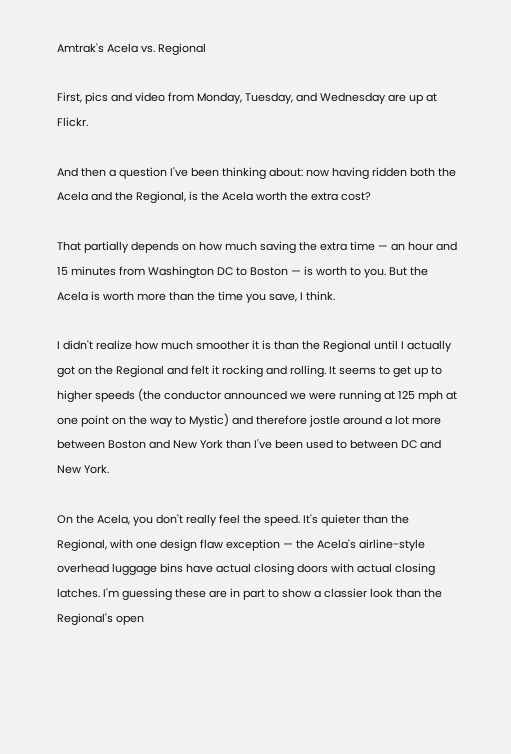Amtrak's Acela vs. Regional

First, pics and video from Monday, Tuesday, and Wednesday are up at Flickr.

And then a question I've been thinking about: now having ridden both the Acela and the Regional, is the Acela worth the extra cost?

That partially depends on how much saving the extra time — an hour and 15 minutes from Washington DC to Boston — is worth to you. But the Acela is worth more than the time you save, I think.

I didn't realize how much smoother it is than the Regional until I actually got on the Regional and felt it rocking and rolling. It seems to get up to higher speeds (the conductor announced we were running at 125 mph at one point on the way to Mystic) and therefore jostle around a lot more between Boston and New York than I've been used to between DC and New York.

On the Acela, you don't really feel the speed. It's quieter than the Regional, with one design flaw exception — the Acela's airline-style overhead luggage bins have actual closing doors with actual closing latches. I'm guessing these are in part to show a classier look than the Regional's open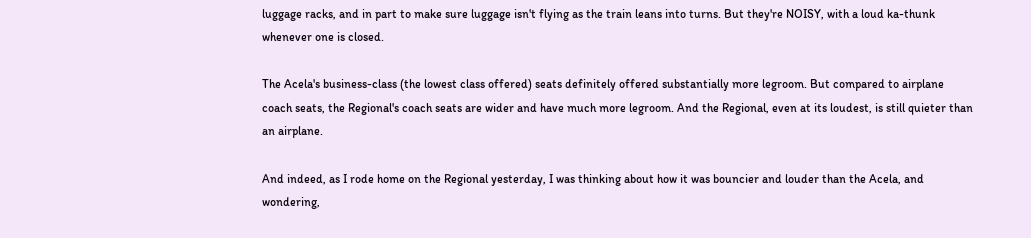luggage racks, and in part to make sure luggage isn't flying as the train leans into turns. But they're NOISY, with a loud ka-thunk whenever one is closed.

The Acela's business-class (the lowest class offered) seats definitely offered substantially more legroom. But compared to airplane coach seats, the Regional's coach seats are wider and have much more legroom. And the Regional, even at its loudest, is still quieter than an airplane.

And indeed, as I rode home on the Regional yesterday, I was thinking about how it was bouncier and louder than the Acela, and wondering,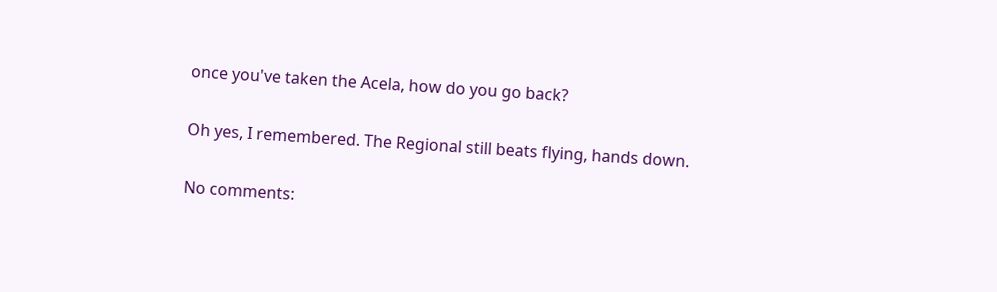once you've taken the Acela, how do you go back?

Oh yes, I remembered. The Regional still beats flying, hands down.

No comments: